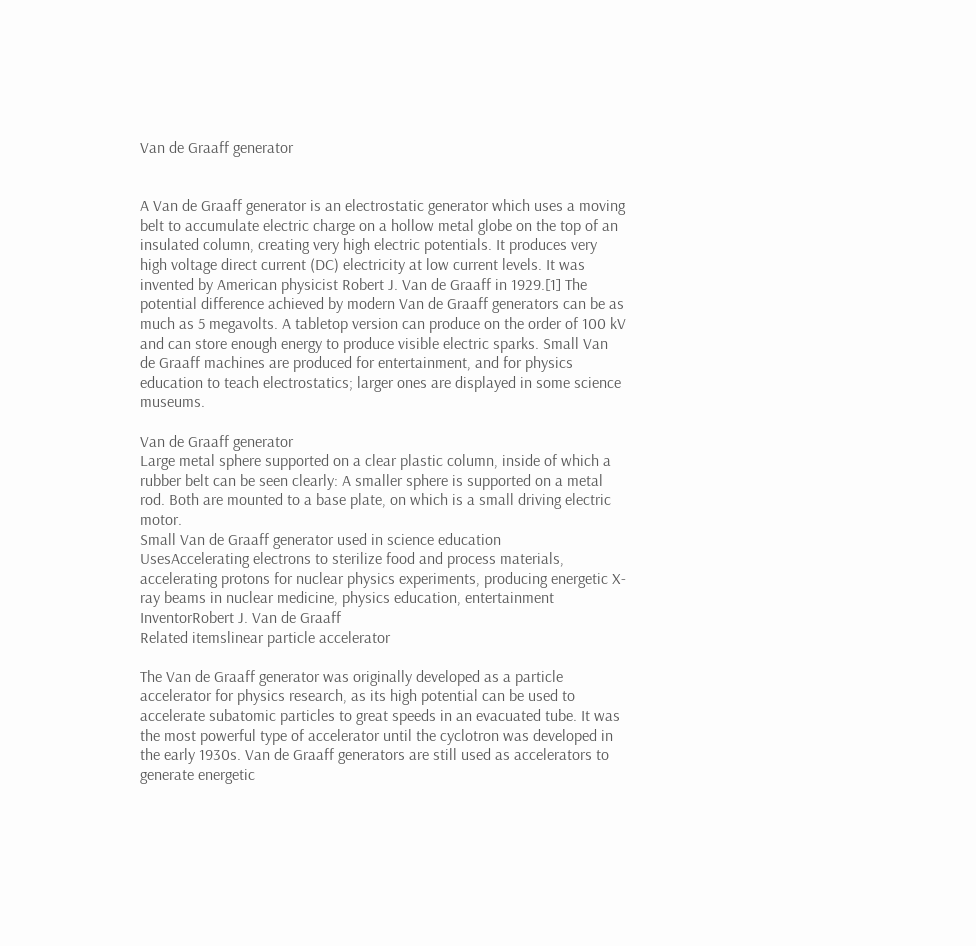Van de Graaff generator


A Van de Graaff generator is an electrostatic generator which uses a moving belt to accumulate electric charge on a hollow metal globe on the top of an insulated column, creating very high electric potentials. It produces very high voltage direct current (DC) electricity at low current levels. It was invented by American physicist Robert J. Van de Graaff in 1929.[1] The potential difference achieved by modern Van de Graaff generators can be as much as 5 megavolts. A tabletop version can produce on the order of 100 kV and can store enough energy to produce visible electric sparks. Small Van de Graaff machines are produced for entertainment, and for physics education to teach electrostatics; larger ones are displayed in some science museums.

Van de Graaff generator
Large metal sphere supported on a clear plastic column, inside of which a rubber belt can be seen clearly: A smaller sphere is supported on a metal rod. Both are mounted to a base plate, on which is a small driving electric motor.
Small Van de Graaff generator used in science education
UsesAccelerating electrons to sterilize food and process materials, accelerating protons for nuclear physics experiments, producing energetic X-ray beams in nuclear medicine, physics education, entertainment
InventorRobert J. Van de Graaff
Related itemslinear particle accelerator

The Van de Graaff generator was originally developed as a particle accelerator for physics research, as its high potential can be used to accelerate subatomic particles to great speeds in an evacuated tube. It was the most powerful type of accelerator until the cyclotron was developed in the early 1930s. Van de Graaff generators are still used as accelerators to generate energetic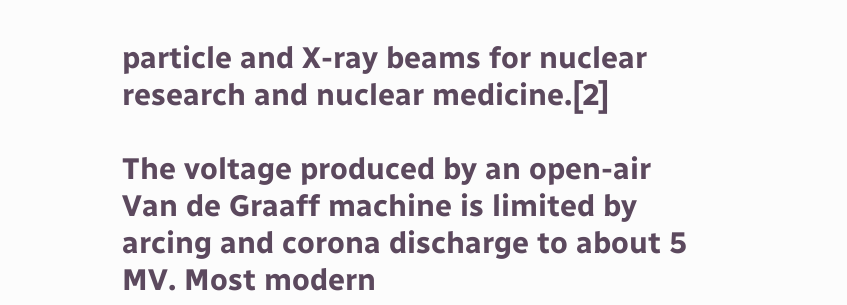particle and X-ray beams for nuclear research and nuclear medicine.[2]

The voltage produced by an open-air Van de Graaff machine is limited by arcing and corona discharge to about 5 MV. Most modern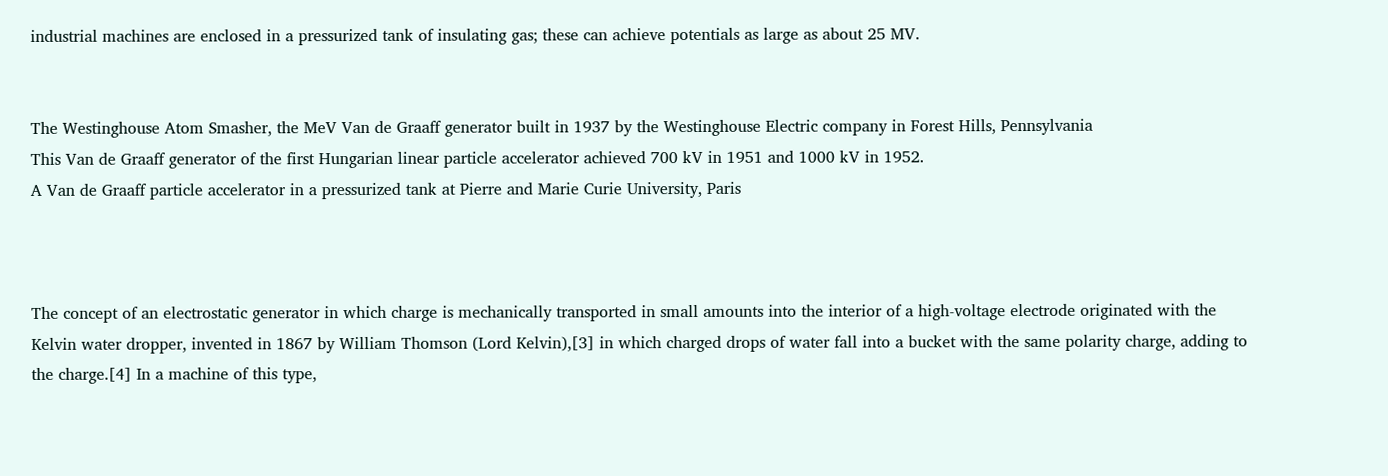industrial machines are enclosed in a pressurized tank of insulating gas; these can achieve potentials as large as about 25 MV.


The Westinghouse Atom Smasher, the MeV Van de Graaff generator built in 1937 by the Westinghouse Electric company in Forest Hills, Pennsylvania
This Van de Graaff generator of the first Hungarian linear particle accelerator achieved 700 kV in 1951 and 1000 kV in 1952.
A Van de Graaff particle accelerator in a pressurized tank at Pierre and Marie Curie University, Paris



The concept of an electrostatic generator in which charge is mechanically transported in small amounts into the interior of a high-voltage electrode originated with the Kelvin water dropper, invented in 1867 by William Thomson (Lord Kelvin),[3] in which charged drops of water fall into a bucket with the same polarity charge, adding to the charge.[4] In a machine of this type,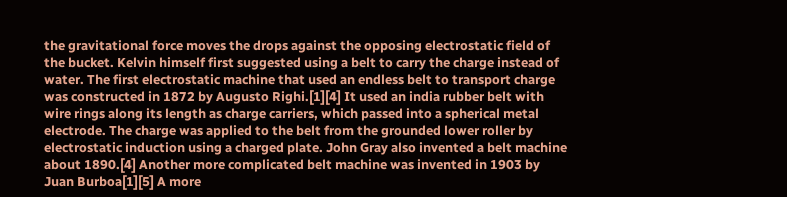the gravitational force moves the drops against the opposing electrostatic field of the bucket. Kelvin himself first suggested using a belt to carry the charge instead of water. The first electrostatic machine that used an endless belt to transport charge was constructed in 1872 by Augusto Righi.[1][4] It used an india rubber belt with wire rings along its length as charge carriers, which passed into a spherical metal electrode. The charge was applied to the belt from the grounded lower roller by electrostatic induction using a charged plate. John Gray also invented a belt machine about 1890.[4] Another more complicated belt machine was invented in 1903 by Juan Burboa[1][5] A more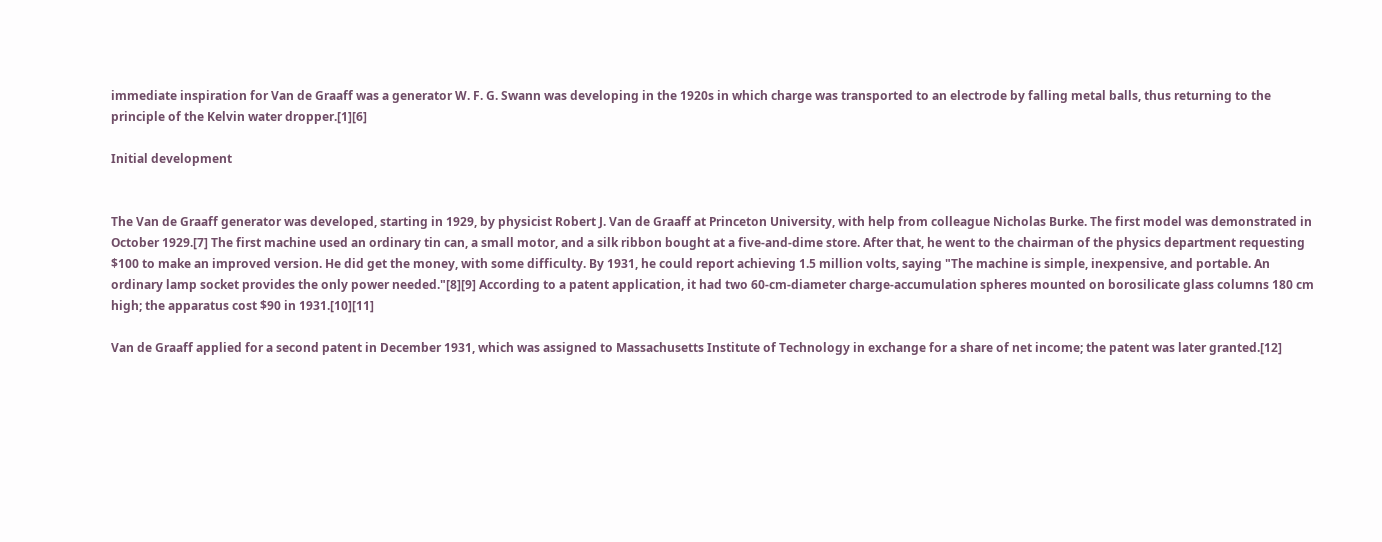immediate inspiration for Van de Graaff was a generator W. F. G. Swann was developing in the 1920s in which charge was transported to an electrode by falling metal balls, thus returning to the principle of the Kelvin water dropper.[1][6]

Initial development


The Van de Graaff generator was developed, starting in 1929, by physicist Robert J. Van de Graaff at Princeton University, with help from colleague Nicholas Burke. The first model was demonstrated in October 1929.[7] The first machine used an ordinary tin can, a small motor, and a silk ribbon bought at a five-and-dime store. After that, he went to the chairman of the physics department requesting $100 to make an improved version. He did get the money, with some difficulty. By 1931, he could report achieving 1.5 million volts, saying "The machine is simple, inexpensive, and portable. An ordinary lamp socket provides the only power needed."[8][9] According to a patent application, it had two 60-cm-diameter charge-accumulation spheres mounted on borosilicate glass columns 180 cm high; the apparatus cost $90 in 1931.[10][11]

Van de Graaff applied for a second patent in December 1931, which was assigned to Massachusetts Institute of Technology in exchange for a share of net income; the patent was later granted.[12]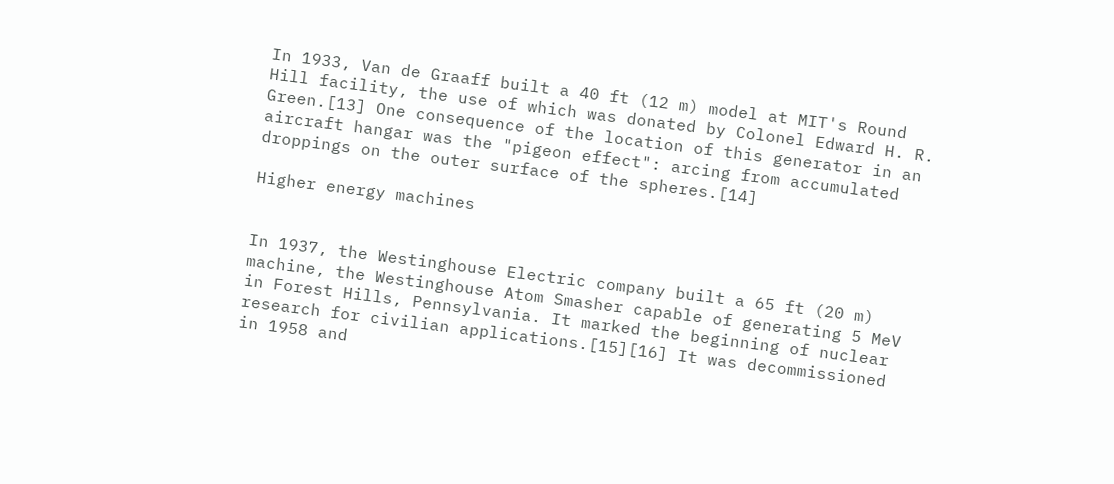In 1933, Van de Graaff built a 40 ft (12 m) model at MIT's Round Hill facility, the use of which was donated by Colonel Edward H. R. Green.[13] One consequence of the location of this generator in an aircraft hangar was the "pigeon effect": arcing from accumulated droppings on the outer surface of the spheres.[14]

Higher energy machines


In 1937, the Westinghouse Electric company built a 65 ft (20 m) machine, the Westinghouse Atom Smasher capable of generating 5 MeV in Forest Hills, Pennsylvania. It marked the beginning of nuclear research for civilian applications.[15][16] It was decommissioned in 1958 and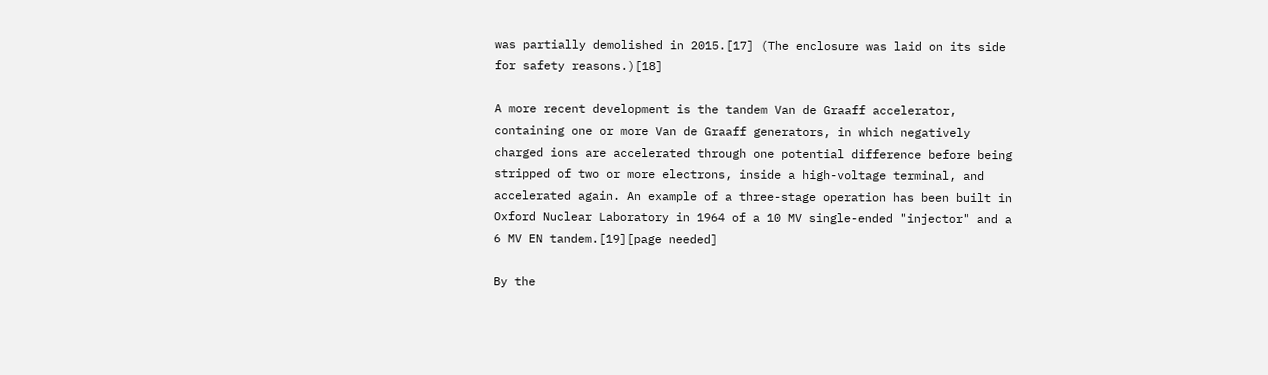was partially demolished in 2015.[17] (The enclosure was laid on its side for safety reasons.)[18]

A more recent development is the tandem Van de Graaff accelerator, containing one or more Van de Graaff generators, in which negatively charged ions are accelerated through one potential difference before being stripped of two or more electrons, inside a high-voltage terminal, and accelerated again. An example of a three-stage operation has been built in Oxford Nuclear Laboratory in 1964 of a 10 MV single-ended "injector" and a 6 MV EN tandem.[19][page needed]

By the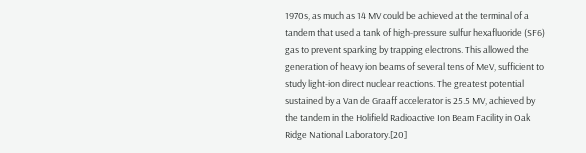1970s, as much as 14 MV could be achieved at the terminal of a tandem that used a tank of high-pressure sulfur hexafluoride (SF6) gas to prevent sparking by trapping electrons. This allowed the generation of heavy ion beams of several tens of MeV, sufficient to study light-ion direct nuclear reactions. The greatest potential sustained by a Van de Graaff accelerator is 25.5 MV, achieved by the tandem in the Holifield Radioactive Ion Beam Facility in Oak Ridge National Laboratory.[20]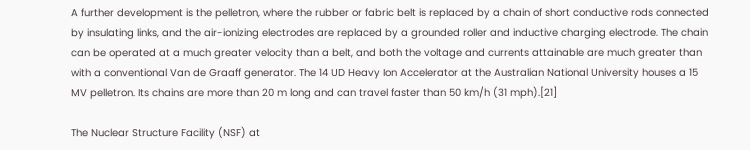A further development is the pelletron, where the rubber or fabric belt is replaced by a chain of short conductive rods connected by insulating links, and the air-ionizing electrodes are replaced by a grounded roller and inductive charging electrode. The chain can be operated at a much greater velocity than a belt, and both the voltage and currents attainable are much greater than with a conventional Van de Graaff generator. The 14 UD Heavy Ion Accelerator at the Australian National University houses a 15 MV pelletron. Its chains are more than 20 m long and can travel faster than 50 km/h (31 mph).[21]

The Nuclear Structure Facility (NSF) at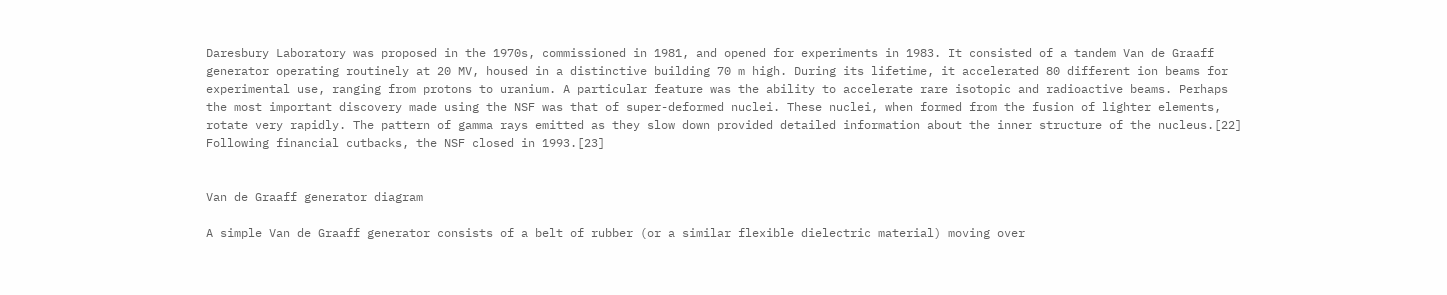Daresbury Laboratory was proposed in the 1970s, commissioned in 1981, and opened for experiments in 1983. It consisted of a tandem Van de Graaff generator operating routinely at 20 MV, housed in a distinctive building 70 m high. During its lifetime, it accelerated 80 different ion beams for experimental use, ranging from protons to uranium. A particular feature was the ability to accelerate rare isotopic and radioactive beams. Perhaps the most important discovery made using the NSF was that of super-deformed nuclei. These nuclei, when formed from the fusion of lighter elements, rotate very rapidly. The pattern of gamma rays emitted as they slow down provided detailed information about the inner structure of the nucleus.[22] Following financial cutbacks, the NSF closed in 1993.[23]


Van de Graaff generator diagram

A simple Van de Graaff generator consists of a belt of rubber (or a similar flexible dielectric material) moving over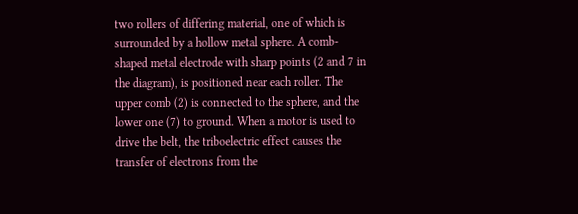two rollers of differing material, one of which is surrounded by a hollow metal sphere. A comb-shaped metal electrode with sharp points (2 and 7 in the diagram), is positioned near each roller. The upper comb (2) is connected to the sphere, and the lower one (7) to ground. When a motor is used to drive the belt, the triboelectric effect causes the transfer of electrons from the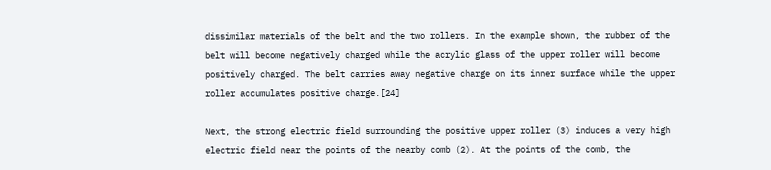dissimilar materials of the belt and the two rollers. In the example shown, the rubber of the belt will become negatively charged while the acrylic glass of the upper roller will become positively charged. The belt carries away negative charge on its inner surface while the upper roller accumulates positive charge.[24]

Next, the strong electric field surrounding the positive upper roller (3) induces a very high electric field near the points of the nearby comb (2). At the points of the comb, the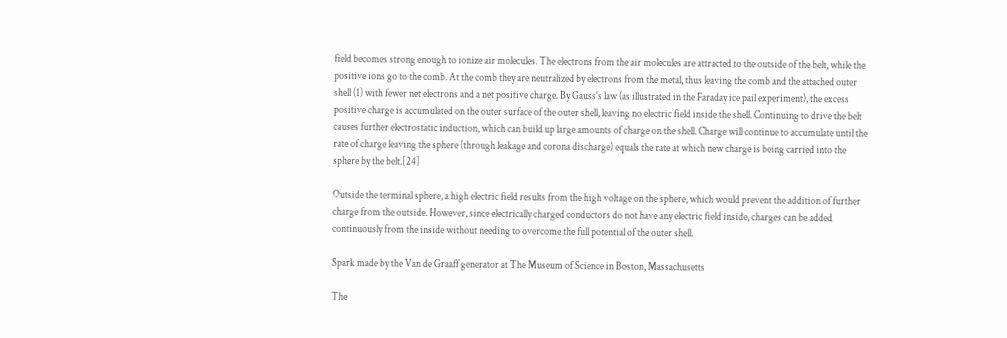field becomes strong enough to ionize air molecules. The electrons from the air molecules are attracted to the outside of the belt, while the positive ions go to the comb. At the comb they are neutralized by electrons from the metal, thus leaving the comb and the attached outer shell (1) with fewer net electrons and a net positive charge. By Gauss's law (as illustrated in the Faraday ice pail experiment), the excess positive charge is accumulated on the outer surface of the outer shell, leaving no electric field inside the shell. Continuing to drive the belt causes further electrostatic induction, which can build up large amounts of charge on the shell. Charge will continue to accumulate until the rate of charge leaving the sphere (through leakage and corona discharge) equals the rate at which new charge is being carried into the sphere by the belt.[24]

Outside the terminal sphere, a high electric field results from the high voltage on the sphere, which would prevent the addition of further charge from the outside. However, since electrically charged conductors do not have any electric field inside, charges can be added continuously from the inside without needing to overcome the full potential of the outer shell.

Spark made by the Van de Graaff generator at The Museum of Science in Boston, Massachusetts

The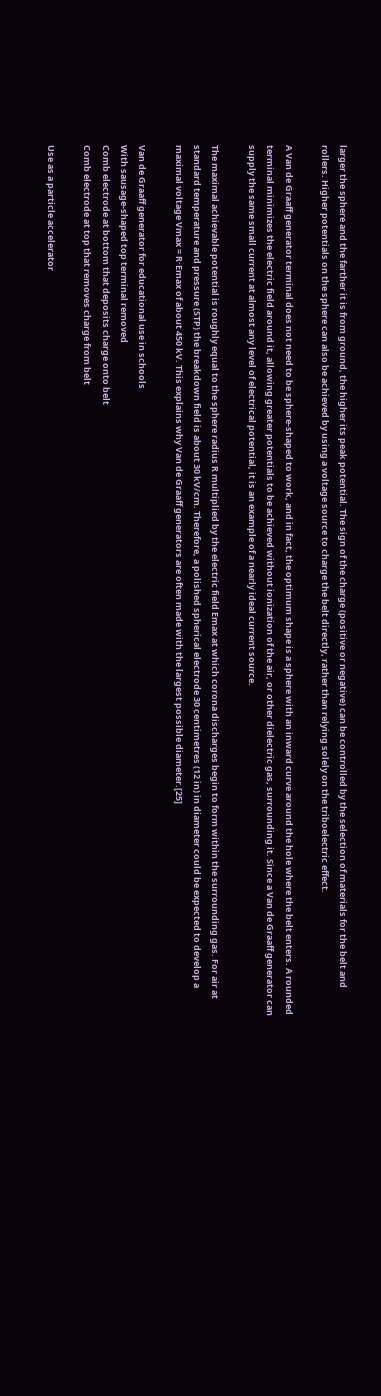larger the sphere and the farther it is from ground, the higher its peak potential. The sign of the charge (positive or negative) can be controlled by the selection of materials for the belt and rollers. Higher potentials on the sphere can also be achieved by using a voltage source to charge the belt directly, rather than relying solely on the triboelectric effect.

A Van de Graaff generator terminal does not need to be sphere-shaped to work, and in fact, the optimum shape is a sphere with an inward curve around the hole where the belt enters. A rounded terminal minimizes the electric field around it, allowing greater potentials to be achieved without ionization of the air, or other dielectric gas, surrounding it. Since a Van de Graaff generator can supply the same small current at almost any level of electrical potential, it is an example of a nearly ideal current source.

The maximal achievable potential is roughly equal to the sphere radius R multiplied by the electric field Emax at which corona discharges begin to form within the surrounding gas. For air at standard temperature and pressure (STP) the breakdown field is about 30 kV/cm. Therefore, a polished spherical electrode 30 centimetres (12 in) in diameter could be expected to develop a maximal voltage Vmax = R·Emax of about 450 kV. This explains why Van de Graaff generators are often made with the largest possible diameter.[25]

Van de Graaff generator for educational use in schools
With sausage-shaped top terminal removed
Comb electrode at bottom that deposits charge onto belt
Comb electrode at top that removes charge from belt

Use as a particle accelerator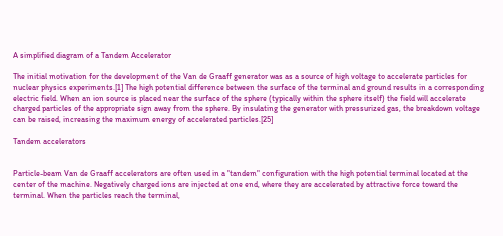A simplified diagram of a Tandem Accelerator

The initial motivation for the development of the Van de Graaff generator was as a source of high voltage to accelerate particles for nuclear physics experiments.[1] The high potential difference between the surface of the terminal and ground results in a corresponding electric field. When an ion source is placed near the surface of the sphere (typically within the sphere itself) the field will accelerate charged particles of the appropriate sign away from the sphere. By insulating the generator with pressurized gas, the breakdown voltage can be raised, increasing the maximum energy of accelerated particles.[25]

Tandem accelerators


Particle-beam Van de Graaff accelerators are often used in a "tandem" configuration with the high potential terminal located at the center of the machine. Negatively charged ions are injected at one end, where they are accelerated by attractive force toward the terminal. When the particles reach the terminal,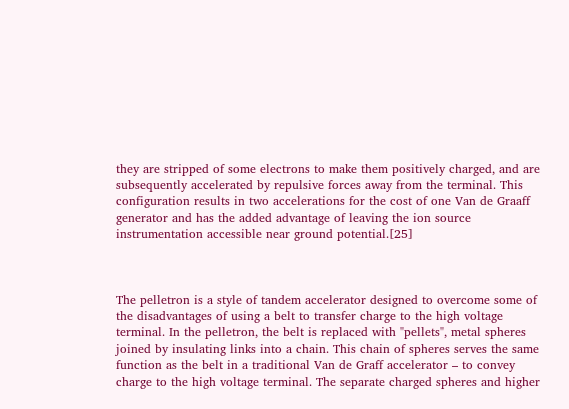they are stripped of some electrons to make them positively charged, and are subsequently accelerated by repulsive forces away from the terminal. This configuration results in two accelerations for the cost of one Van de Graaff generator and has the added advantage of leaving the ion source instrumentation accessible near ground potential.[25]



The pelletron is a style of tandem accelerator designed to overcome some of the disadvantages of using a belt to transfer charge to the high voltage terminal. In the pelletron, the belt is replaced with "pellets", metal spheres joined by insulating links into a chain. This chain of spheres serves the same function as the belt in a traditional Van de Graff accelerator – to convey charge to the high voltage terminal. The separate charged spheres and higher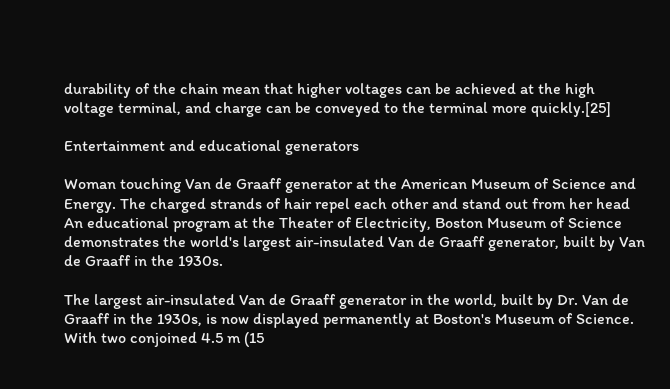durability of the chain mean that higher voltages can be achieved at the high voltage terminal, and charge can be conveyed to the terminal more quickly.[25]

Entertainment and educational generators

Woman touching Van de Graaff generator at the American Museum of Science and Energy. The charged strands of hair repel each other and stand out from her head
An educational program at the Theater of Electricity, Boston Museum of Science demonstrates the world's largest air-insulated Van de Graaff generator, built by Van de Graaff in the 1930s.

The largest air-insulated Van de Graaff generator in the world, built by Dr. Van de Graaff in the 1930s, is now displayed permanently at Boston's Museum of Science. With two conjoined 4.5 m (15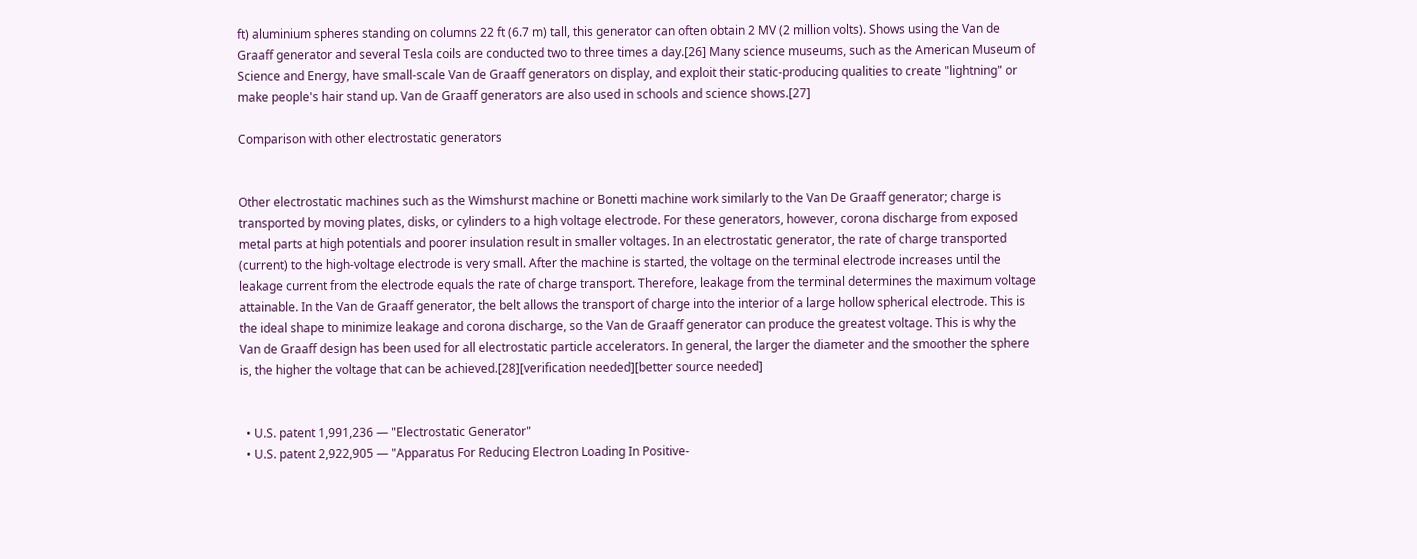ft) aluminium spheres standing on columns 22 ft (6.7 m) tall, this generator can often obtain 2 MV (2 million volts). Shows using the Van de Graaff generator and several Tesla coils are conducted two to three times a day.[26] Many science museums, such as the American Museum of Science and Energy, have small-scale Van de Graaff generators on display, and exploit their static-producing qualities to create "lightning" or make people's hair stand up. Van de Graaff generators are also used in schools and science shows.[27]

Comparison with other electrostatic generators


Other electrostatic machines such as the Wimshurst machine or Bonetti machine work similarly to the Van De Graaff generator; charge is transported by moving plates, disks, or cylinders to a high voltage electrode. For these generators, however, corona discharge from exposed metal parts at high potentials and poorer insulation result in smaller voltages. In an electrostatic generator, the rate of charge transported (current) to the high-voltage electrode is very small. After the machine is started, the voltage on the terminal electrode increases until the leakage current from the electrode equals the rate of charge transport. Therefore, leakage from the terminal determines the maximum voltage attainable. In the Van de Graaff generator, the belt allows the transport of charge into the interior of a large hollow spherical electrode. This is the ideal shape to minimize leakage and corona discharge, so the Van de Graaff generator can produce the greatest voltage. This is why the Van de Graaff design has been used for all electrostatic particle accelerators. In general, the larger the diameter and the smoother the sphere is, the higher the voltage that can be achieved.[28][verification needed][better source needed]


  • U.S. patent 1,991,236 — "Electrostatic Generator"
  • U.S. patent 2,922,905 — "Apparatus For Reducing Electron Loading In Positive-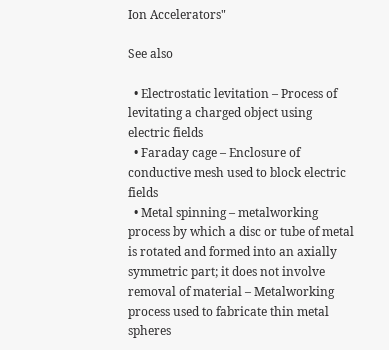Ion Accelerators"

See also

  • Electrostatic levitation – Process of levitating a charged object using electric fields
  • Faraday cage – Enclosure of conductive mesh used to block electric fields
  • Metal spinning – metalworking process by which a disc or tube of metal is rotated and formed into an axially symmetric part; it does not involve removal of material – Metalworking process used to fabricate thin metal spheres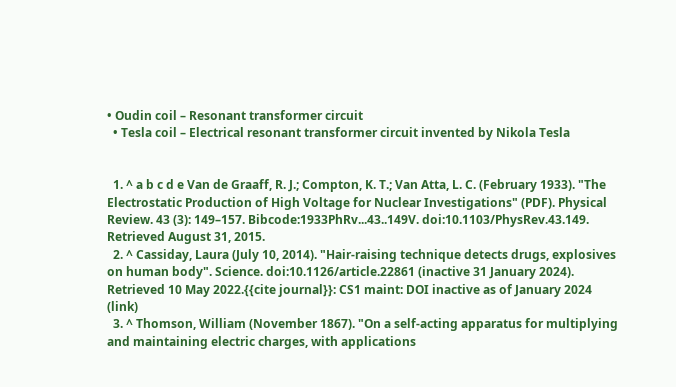• Oudin coil – Resonant transformer circuit
  • Tesla coil – Electrical resonant transformer circuit invented by Nikola Tesla


  1. ^ a b c d e Van de Graaff, R. J.; Compton, K. T.; Van Atta, L. C. (February 1933). "The Electrostatic Production of High Voltage for Nuclear Investigations" (PDF). Physical Review. 43 (3): 149–157. Bibcode:1933PhRv...43..149V. doi:10.1103/PhysRev.43.149. Retrieved August 31, 2015.
  2. ^ Cassiday, Laura (July 10, 2014). "Hair-raising technique detects drugs, explosives on human body". Science. doi:10.1126/article.22861 (inactive 31 January 2024). Retrieved 10 May 2022.{{cite journal}}: CS1 maint: DOI inactive as of January 2024 (link)
  3. ^ Thomson, William (November 1867). "On a self-acting apparatus for multiplying and maintaining electric charges, with applications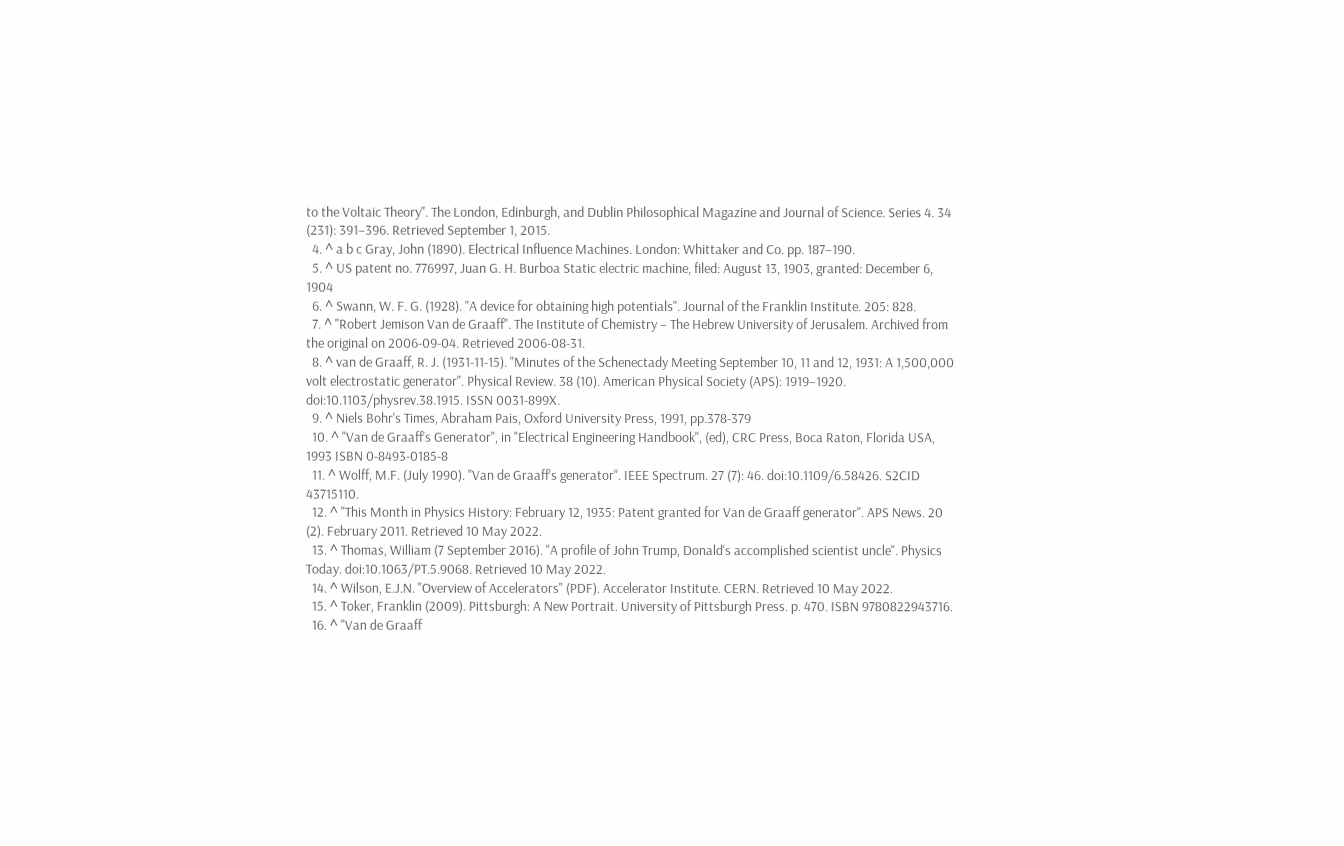to the Voltaic Theory". The London, Edinburgh, and Dublin Philosophical Magazine and Journal of Science. Series 4. 34 (231): 391–396. Retrieved September 1, 2015.
  4. ^ a b c Gray, John (1890). Electrical Influence Machines. London: Whittaker and Co. pp. 187–190.
  5. ^ US patent no. 776997, Juan G. H. Burboa Static electric machine, filed: August 13, 1903, granted: December 6, 1904
  6. ^ Swann, W. F. G. (1928). "A device for obtaining high potentials". Journal of the Franklin Institute. 205: 828.
  7. ^ "Robert Jemison Van de Graaff". The Institute of Chemistry – The Hebrew University of Jerusalem. Archived from the original on 2006-09-04. Retrieved 2006-08-31.
  8. ^ van de Graaff, R. J. (1931-11-15). "Minutes of the Schenectady Meeting September 10, 11 and 12, 1931: A 1,500,000 volt electrostatic generator". Physical Review. 38 (10). American Physical Society (APS): 1919–1920. doi:10.1103/physrev.38.1915. ISSN 0031-899X.
  9. ^ Niels Bohr's Times, Abraham Pais, Oxford University Press, 1991, pp.378-379
  10. ^ "Van de Graaff's Generator", in "Electrical Engineering Handbook", (ed), CRC Press, Boca Raton, Florida USA, 1993 ISBN 0-8493-0185-8
  11. ^ Wolff, M.F. (July 1990). "Van de Graaff's generator". IEEE Spectrum. 27 (7): 46. doi:10.1109/6.58426. S2CID 43715110.
  12. ^ "This Month in Physics History: February 12, 1935: Patent granted for Van de Graaff generator". APS News. 20 (2). February 2011. Retrieved 10 May 2022.
  13. ^ Thomas, William (7 September 2016). "A profile of John Trump, Donald's accomplished scientist uncle". Physics Today. doi:10.1063/PT.5.9068. Retrieved 10 May 2022.
  14. ^ Wilson, E.J.N. "Overview of Accelerators" (PDF). Accelerator Institute. CERN. Retrieved 10 May 2022.
  15. ^ Toker, Franklin (2009). Pittsburgh: A New Portrait. University of Pittsburgh Press. p. 470. ISBN 9780822943716.
  16. ^ "Van de Graaff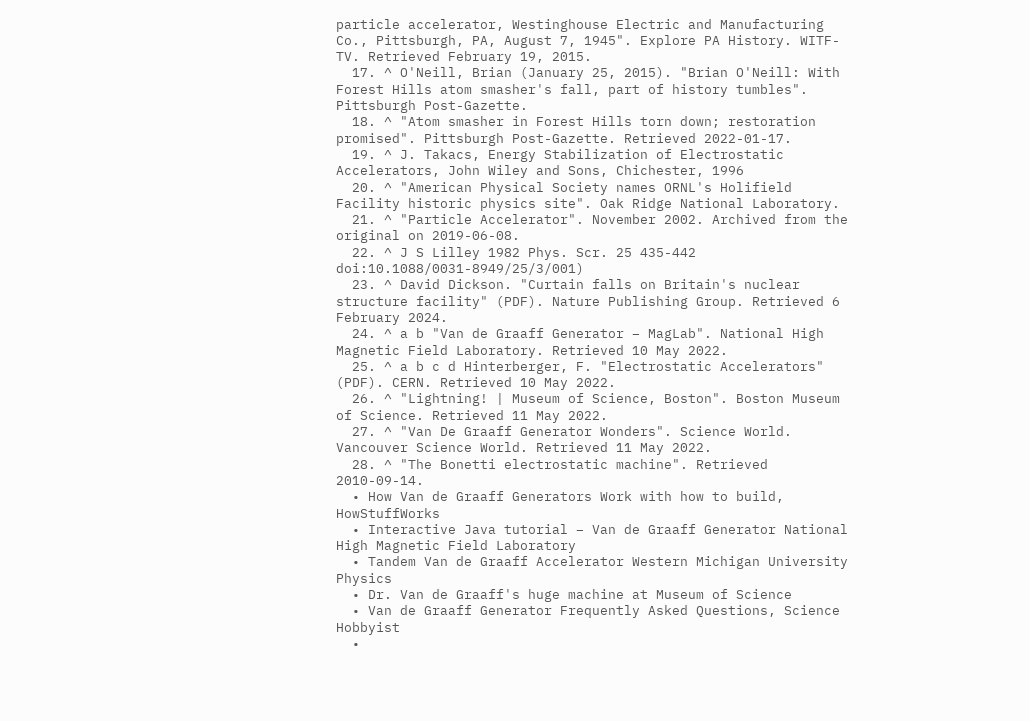particle accelerator, Westinghouse Electric and Manufacturing Co., Pittsburgh, PA, August 7, 1945". Explore PA History. WITF-TV. Retrieved February 19, 2015.
  17. ^ O'Neill, Brian (January 25, 2015). "Brian O'Neill: With Forest Hills atom smasher's fall, part of history tumbles". Pittsburgh Post-Gazette.
  18. ^ "Atom smasher in Forest Hills torn down; restoration promised". Pittsburgh Post-Gazette. Retrieved 2022-01-17.
  19. ^ J. Takacs, Energy Stabilization of Electrostatic Accelerators, John Wiley and Sons, Chichester, 1996
  20. ^ "American Physical Society names ORNL's Holifield Facility historic physics site". Oak Ridge National Laboratory.
  21. ^ "Particle Accelerator". November 2002. Archived from the original on 2019-06-08.
  22. ^ J S Lilley 1982 Phys. Scr. 25 435-442 doi:10.1088/0031-8949/25/3/001)
  23. ^ David Dickson. "Curtain falls on Britain's nuclear structure facility" (PDF). Nature Publishing Group. Retrieved 6 February 2024.
  24. ^ a b "Van de Graaff Generator – MagLab". National High Magnetic Field Laboratory. Retrieved 10 May 2022.
  25. ^ a b c d Hinterberger, F. "Electrostatic Accelerators" (PDF). CERN. Retrieved 10 May 2022.
  26. ^ "Lightning! | Museum of Science, Boston". Boston Museum of Science. Retrieved 11 May 2022.
  27. ^ "Van De Graaff Generator Wonders". Science World. Vancouver Science World. Retrieved 11 May 2022.
  28. ^ "The Bonetti electrostatic machine". Retrieved 2010-09-14.
  • How Van de Graaff Generators Work with how to build, HowStuffWorks
  • Interactive Java tutorial – Van de Graaff Generator National High Magnetic Field Laboratory
  • Tandem Van de Graaff Accelerator Western Michigan University Physics
  • Dr. Van de Graaff's huge machine at Museum of Science
  • Van de Graaff Generator Frequently Asked Questions, Science Hobbyist
  •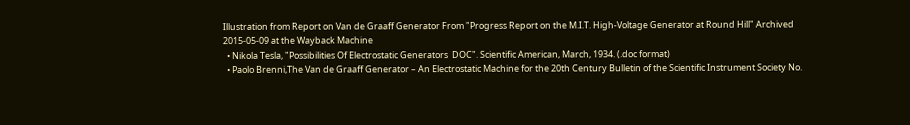Illustration from Report on Van de Graaff Generator From "Progress Report on the M.I.T. High-Voltage Generator at Round Hill" Archived 2015-05-09 at the Wayback Machine
  • Nikola Tesla, "Possibilities Of Electrostatic Generators  DOC". Scientific American, March, 1934. (.doc format)
  • Paolo Brenni,The Van de Graaff Generator – An Electrostatic Machine for the 20th Century Bulletin of the Scientific Instrument Society No.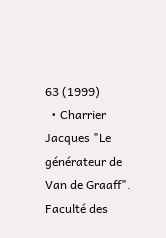63 (1999)
  • Charrier Jacques "Le générateur de Van de Graaff". Faculté des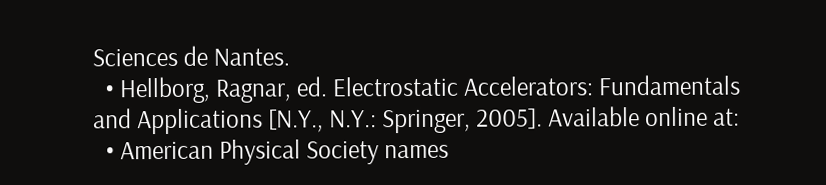Sciences de Nantes.
  • Hellborg, Ragnar, ed. Electrostatic Accelerators: Fundamentals and Applications [N.Y., N.Y.: Springer, 2005]. Available online at:
  • American Physical Society names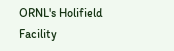ORNL's Holifield Facility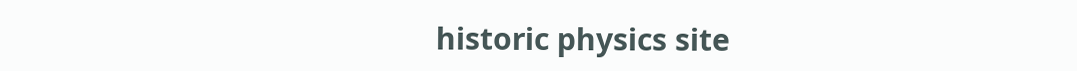historic physics site